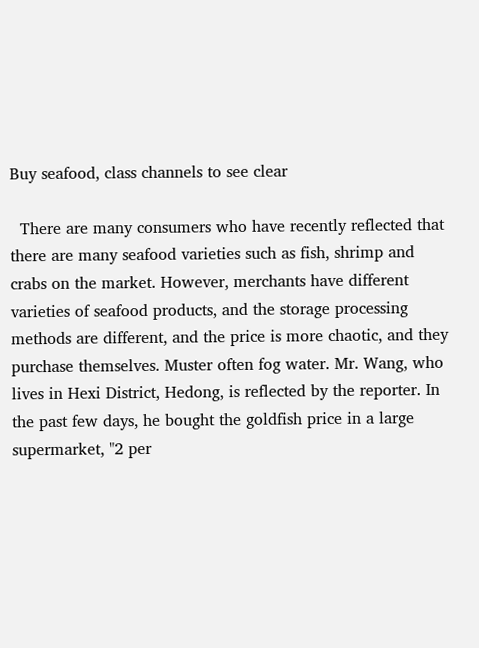Buy seafood, class channels to see clear

  There are many consumers who have recently reflected that there are many seafood varieties such as fish, shrimp and crabs on the market. However, merchants have different varieties of seafood products, and the storage processing methods are different, and the price is more chaotic, and they purchase themselves. Muster often fog water. Mr. Wang, who lives in Hexi District, Hedong, is reflected by the reporter. In the past few days, he bought the goldfish price in a large supermarket, "2 per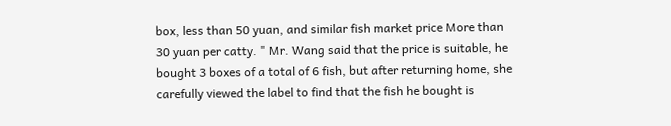box, less than 50 yuan, and similar fish market price More than 30 yuan per catty. " Mr. Wang said that the price is suitable, he bought 3 boxes of a total of 6 fish, but after returning home, she carefully viewed the label to find that the fish he bought is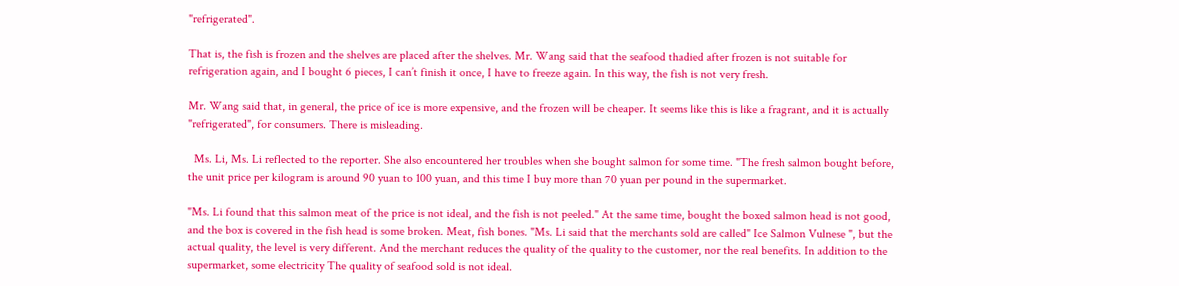"refrigerated".

That is, the fish is frozen and the shelves are placed after the shelves. Mr. Wang said that the seafood thadied after frozen is not suitable for refrigeration again, and I bought 6 pieces, I can’t finish it once, I have to freeze again. In this way, the fish is not very fresh.

Mr. Wang said that, in general, the price of ice is more expensive, and the frozen will be cheaper. It seems like this is like a fragrant, and it is actually "refrigerated", for consumers. There is misleading.

  Ms. Li, Ms. Li reflected to the reporter. She also encountered her troubles when she bought salmon for some time. "The fresh salmon bought before, the unit price per kilogram is around 90 yuan to 100 yuan, and this time I buy more than 70 yuan per pound in the supermarket.

"Ms. Li found that this salmon meat of the price is not ideal, and the fish is not peeled." At the same time, bought the boxed salmon head is not good, and the box is covered in the fish head is some broken. Meat, fish bones. "Ms. Li said that the merchants sold are called" Ice Salmon Vulnese ", but the actual quality, the level is very different. And the merchant reduces the quality of the quality to the customer, nor the real benefits. In addition to the supermarket, some electricity The quality of seafood sold is not ideal.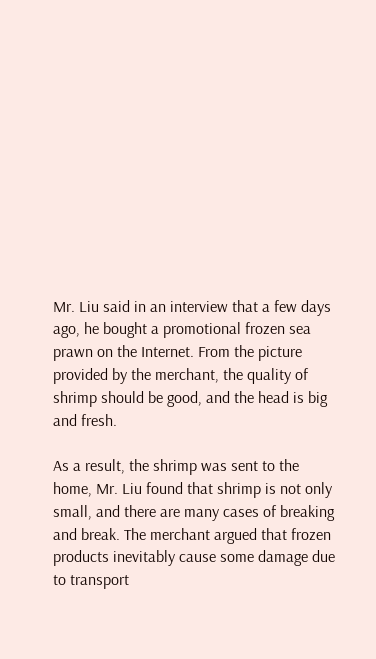Mr. Liu said in an interview that a few days ago, he bought a promotional frozen sea prawn on the Internet. From the picture provided by the merchant, the quality of shrimp should be good, and the head is big and fresh.

As a result, the shrimp was sent to the home, Mr. Liu found that shrimp is not only small, and there are many cases of breaking and break. The merchant argued that frozen products inevitably cause some damage due to transport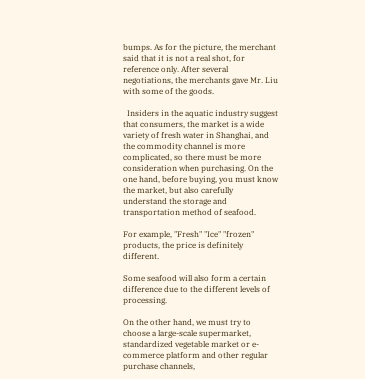bumps. As for the picture, the merchant said that it is not a real shot, for reference only. After several negotiations, the merchants gave Mr. Liu with some of the goods.

  Insiders in the aquatic industry suggest that consumers, the market is a wide variety of fresh water in Shanghai, and the commodity channel is more complicated, so there must be more consideration when purchasing. On the one hand, before buying, you must know the market, but also carefully understand the storage and transportation method of seafood.

For example, "Fresh" "Ice" "frozen" products, the price is definitely different.

Some seafood will also form a certain difference due to the different levels of processing.

On the other hand, we must try to choose a large-scale supermarket, standardized vegetable market or e-commerce platform and other regular purchase channels,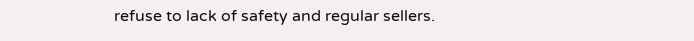refuse to lack of safety and regular sellers.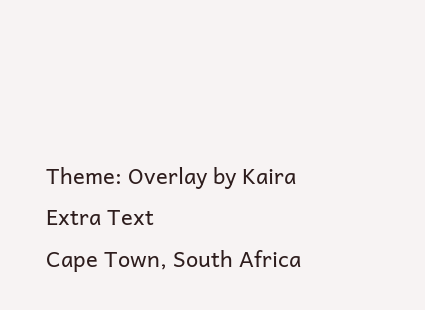Theme: Overlay by Kaira Extra Text
Cape Town, South Africa